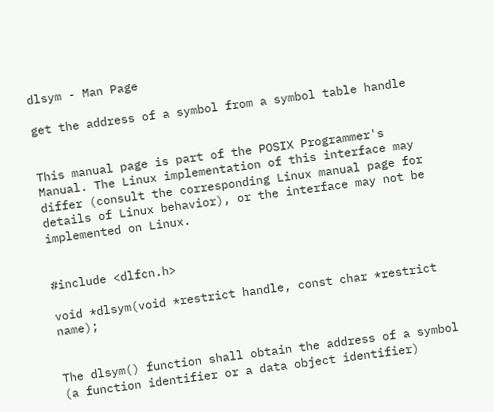dlsym - Man Page

get the address of a symbol from a symbol table handle


This manual page is part of the POSIX Programmer's Manual. The Linux implementation of this interface may differ (consult the corresponding Linux manual page for details of Linux behavior), or the interface may not be implemented on Linux.


#include <dlfcn.h>

void *dlsym(void *restrict handle, const char *restrict name);


The dlsym() function shall obtain the address of a symbol (a function identifier or a data object identifier)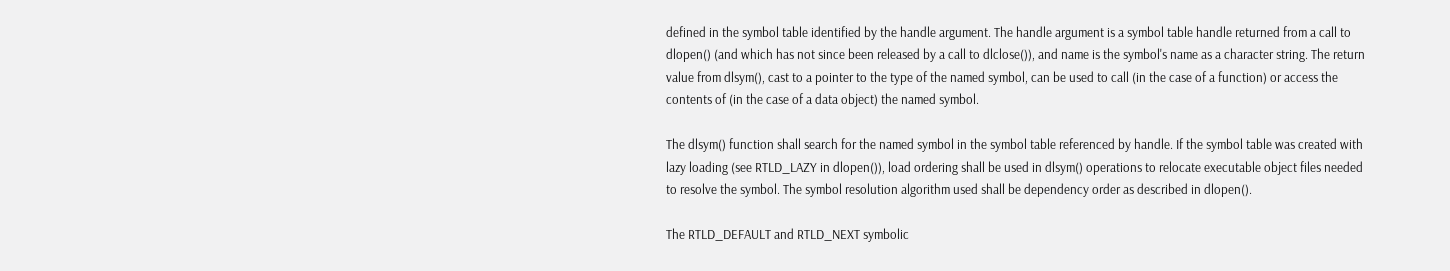defined in the symbol table identified by the handle argument. The handle argument is a symbol table handle returned from a call to dlopen() (and which has not since been released by a call to dlclose()), and name is the symbol's name as a character string. The return value from dlsym(), cast to a pointer to the type of the named symbol, can be used to call (in the case of a function) or access the contents of (in the case of a data object) the named symbol.

The dlsym() function shall search for the named symbol in the symbol table referenced by handle. If the symbol table was created with lazy loading (see RTLD_LAZY in dlopen()), load ordering shall be used in dlsym() operations to relocate executable object files needed to resolve the symbol. The symbol resolution algorithm used shall be dependency order as described in dlopen().

The RTLD_DEFAULT and RTLD_NEXT symbolic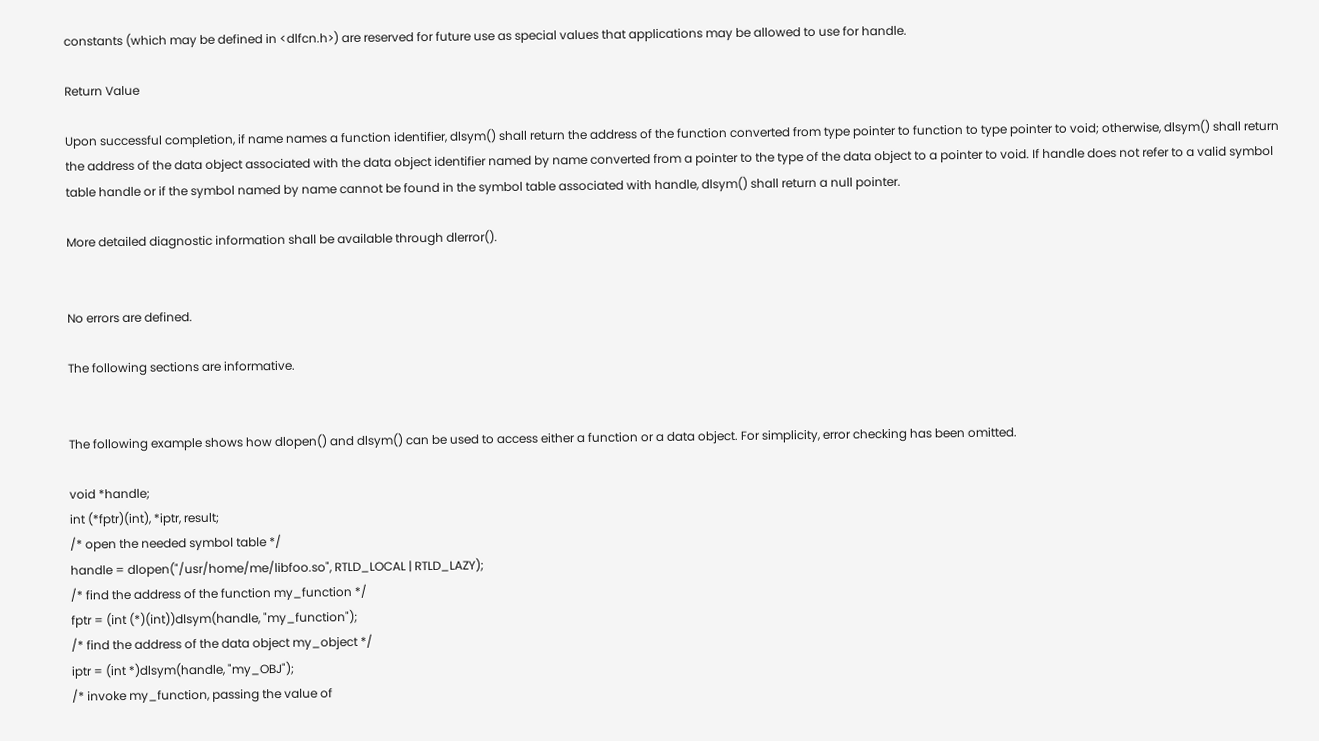constants (which may be defined in <dlfcn.h>) are reserved for future use as special values that applications may be allowed to use for handle.

Return Value

Upon successful completion, if name names a function identifier, dlsym() shall return the address of the function converted from type pointer to function to type pointer to void; otherwise, dlsym() shall return the address of the data object associated with the data object identifier named by name converted from a pointer to the type of the data object to a pointer to void. If handle does not refer to a valid symbol table handle or if the symbol named by name cannot be found in the symbol table associated with handle, dlsym() shall return a null pointer.

More detailed diagnostic information shall be available through dlerror().


No errors are defined.

The following sections are informative.


The following example shows how dlopen() and dlsym() can be used to access either a function or a data object. For simplicity, error checking has been omitted.

void *handle;
int (*fptr)(int), *iptr, result;
/* open the needed symbol table */
handle = dlopen("/usr/home/me/libfoo.so", RTLD_LOCAL | RTLD_LAZY);
/* find the address of the function my_function */
fptr = (int (*)(int))dlsym(handle, "my_function");
/* find the address of the data object my_object */
iptr = (int *)dlsym(handle, "my_OBJ");
/* invoke my_function, passing the value of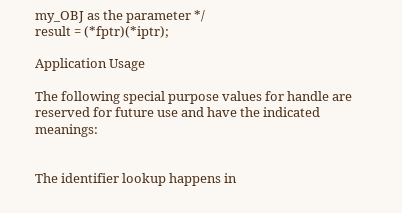my_OBJ as the parameter */
result = (*fptr)(*iptr);

Application Usage

The following special purpose values for handle are reserved for future use and have the indicated meanings:


The identifier lookup happens in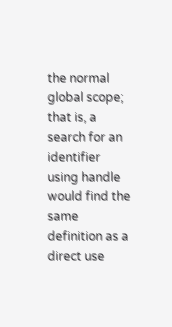the normal global scope; that is, a search for an identifier using handle would find the same definition as a direct use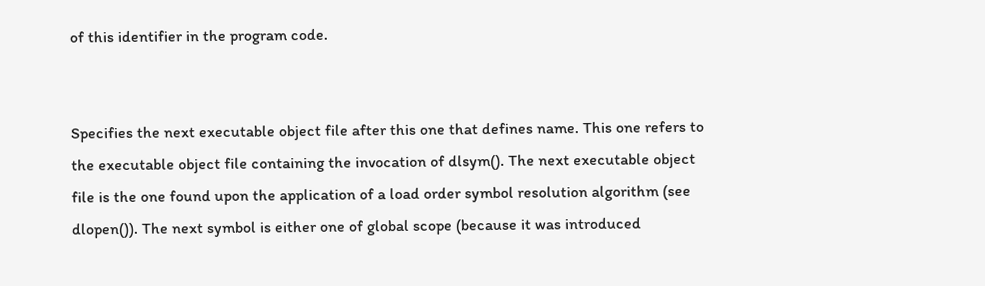of this identifier in the program code.


Specifies the next executable object file after this one that defines name. This one refers to the executable object file containing the invocation of dlsym(). The next executable object file is the one found upon the application of a load order symbol resolution algorithm (see dlopen()). The next symbol is either one of global scope (because it was introduced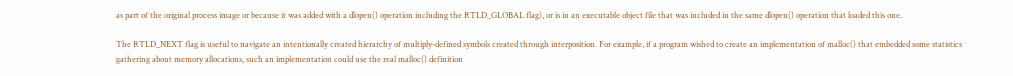as part of the original process image or because it was added with a dlopen() operation including the RTLD_GLOBAL flag), or is in an executable object file that was included in the same dlopen() operation that loaded this one.

The RTLD_NEXT flag is useful to navigate an intentionally created hierarchy of multiply-defined symbols created through interposition. For example, if a program wished to create an implementation of malloc() that embedded some statistics gathering about memory allocations, such an implementation could use the real malloc() definition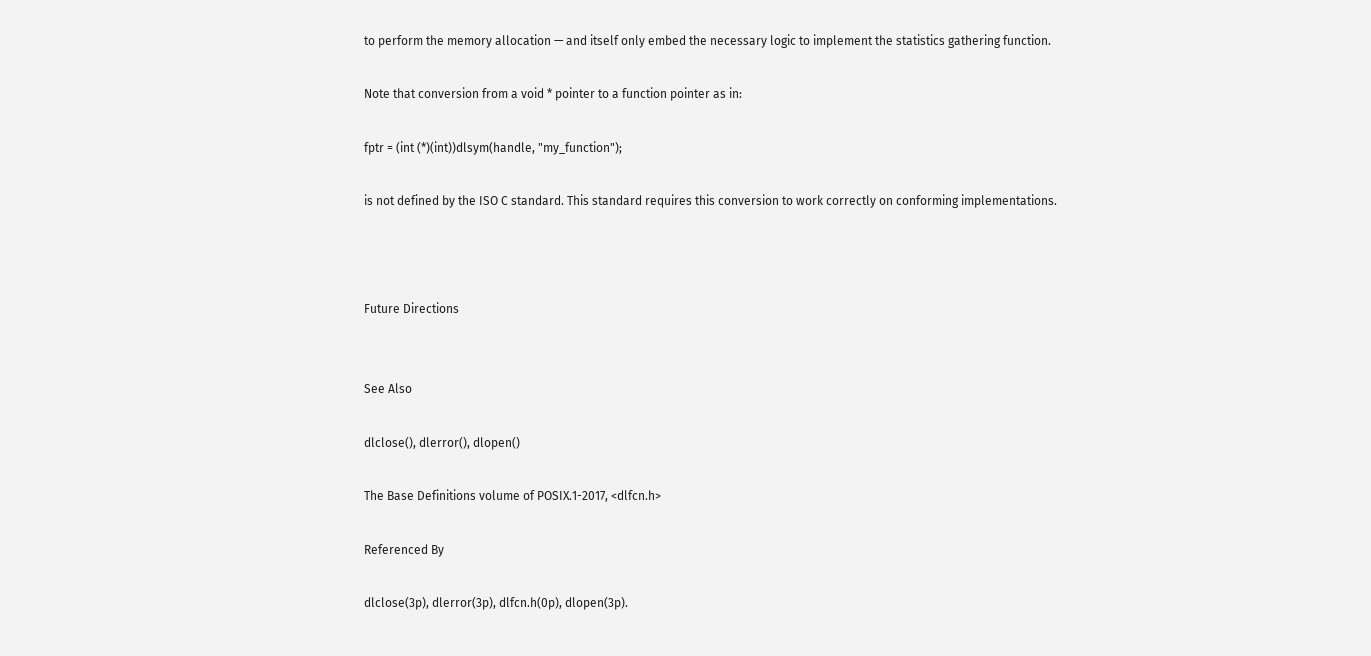to perform the memory allocation — and itself only embed the necessary logic to implement the statistics gathering function.

Note that conversion from a void * pointer to a function pointer as in:

fptr = (int (*)(int))dlsym(handle, "my_function");

is not defined by the ISO C standard. This standard requires this conversion to work correctly on conforming implementations.



Future Directions


See Also

dlclose(), dlerror(), dlopen()

The Base Definitions volume of POSIX.1-2017, <dlfcn.h>

Referenced By

dlclose(3p), dlerror(3p), dlfcn.h(0p), dlopen(3p).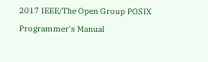2017 IEEE/The Open Group POSIX Programmer's Manual